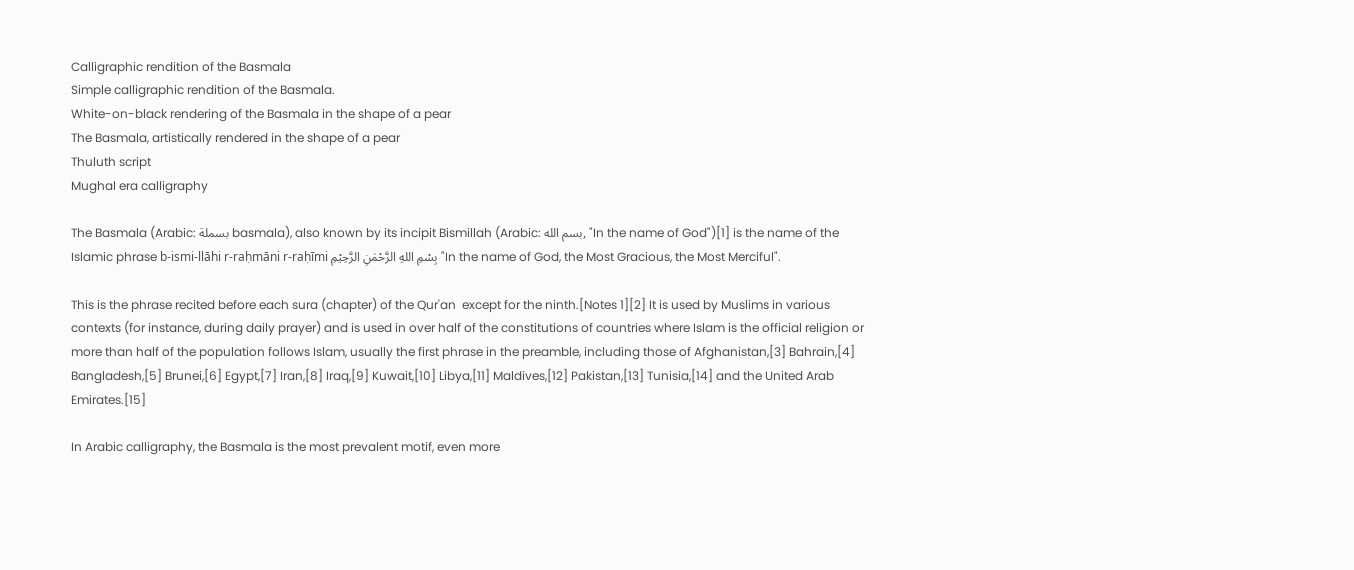Calligraphic rendition of the Basmala
Simple calligraphic rendition of the Basmala.
White-on-black rendering of the Basmala in the shape of a pear
The Basmala, artistically rendered in the shape of a pear
Thuluth script
Mughal era calligraphy

The Basmala (Arabic: بسملة basmala), also known by its incipit Bismillah (Arabic: بسم الله, "In the name of God")[1] is the name of the Islamic phrase b-ismi-llāhi r-raḥmāni r-raḥīmi بِسْمِ اللهِ الرَّحْمٰنِ الرَّحِيْمِ "In the name of God, the Most Gracious, the Most Merciful".

This is the phrase recited before each sura (chapter) of the Qur'an  except for the ninth.[Notes 1][2] It is used by Muslims in various contexts (for instance, during daily prayer) and is used in over half of the constitutions of countries where Islam is the official religion or more than half of the population follows Islam, usually the first phrase in the preamble, including those of Afghanistan,[3] Bahrain,[4] Bangladesh,[5] Brunei,[6] Egypt,[7] Iran,[8] Iraq,[9] Kuwait,[10] Libya,[11] Maldives,[12] Pakistan,[13] Tunisia,[14] and the United Arab Emirates.[15]

In Arabic calligraphy, the Basmala is the most prevalent motif, even more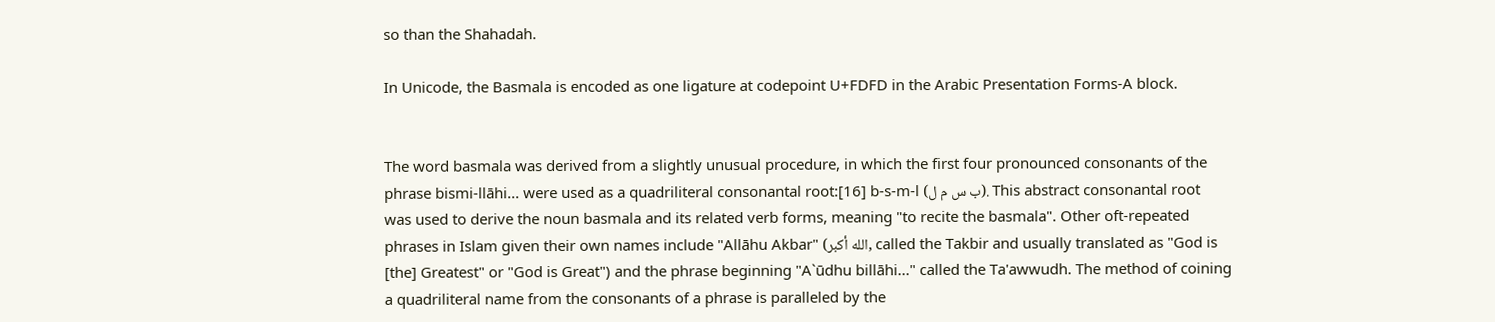so than the Shahadah.

In Unicode, the Basmala is encoded as one ligature at codepoint U+FDFD in the Arabic Presentation Forms-A block.


The word basmala was derived from a slightly unusual procedure, in which the first four pronounced consonants of the phrase bismi-llāhi... were used as a quadriliteral consonantal root:[16] b-s-m-l (ب س م ل). This abstract consonantal root was used to derive the noun basmala and its related verb forms, meaning "to recite the basmala". Other oft-repeated phrases in Islam given their own names include "Allāhu Akbar" (الله أكبر, called the Takbir and usually translated as "God is [the] Greatest" or "God is Great") and the phrase beginning "A`ūdhu billāhi..." called the Ta'awwudh. The method of coining a quadriliteral name from the consonants of a phrase is paralleled by the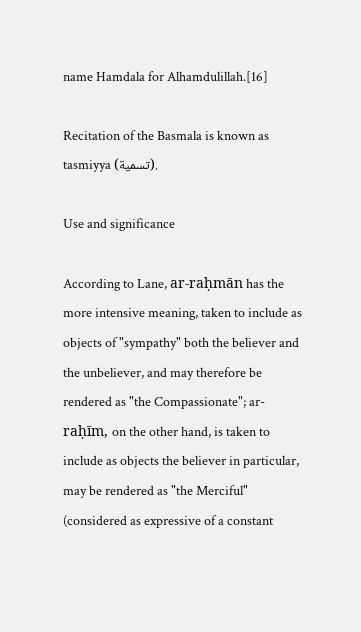name Hamdala for Alhamdulillah.[16]

Recitation of the Basmala is known as tasmiyya (تسمية).

Use and significance

According to Lane, ar-raḥmān has the more intensive meaning, taken to include as objects of "sympathy" both the believer and the unbeliever, and may therefore be rendered as "the Compassionate"; ar-raḥīm, on the other hand, is taken to include as objects the believer in particular, may be rendered as "the Merciful" (considered as expressive of a constant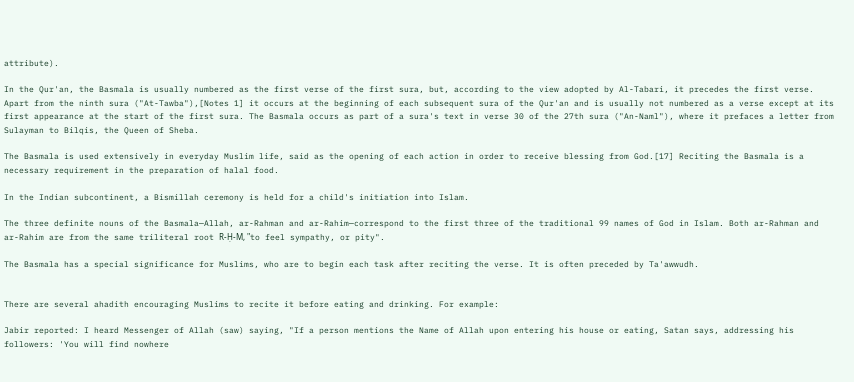attribute).

In the Qur'an, the Basmala is usually numbered as the first verse of the first sura, but, according to the view adopted by Al-Tabari, it precedes the first verse. Apart from the ninth sura ("At-Tawba"),[Notes 1] it occurs at the beginning of each subsequent sura of the Qur'an and is usually not numbered as a verse except at its first appearance at the start of the first sura. The Basmala occurs as part of a sura's text in verse 30 of the 27th sura ("An-Naml"), where it prefaces a letter from Sulayman to Bilqis, the Queen of Sheba.

The Basmala is used extensively in everyday Muslim life, said as the opening of each action in order to receive blessing from God.[17] Reciting the Basmala is a necessary requirement in the preparation of halal food.

In the Indian subcontinent, a Bismillah ceremony is held for a child's initiation into Islam.

The three definite nouns of the Basmala—Allah, ar-Rahman and ar-Rahim—correspond to the first three of the traditional 99 names of God in Islam. Both ar-Rahman and ar-Rahim are from the same triliteral root R-Ḥ-M, "to feel sympathy, or pity".

The Basmala has a special significance for Muslims, who are to begin each task after reciting the verse. It is often preceded by Ta'awwudh.


There are several ahadith encouraging Muslims to recite it before eating and drinking. For example:

Jabir reported: I heard Messenger of Allah (saw) saying, "If a person mentions the Name of Allah upon entering his house or eating, Satan says, addressing his followers: 'You will find nowhere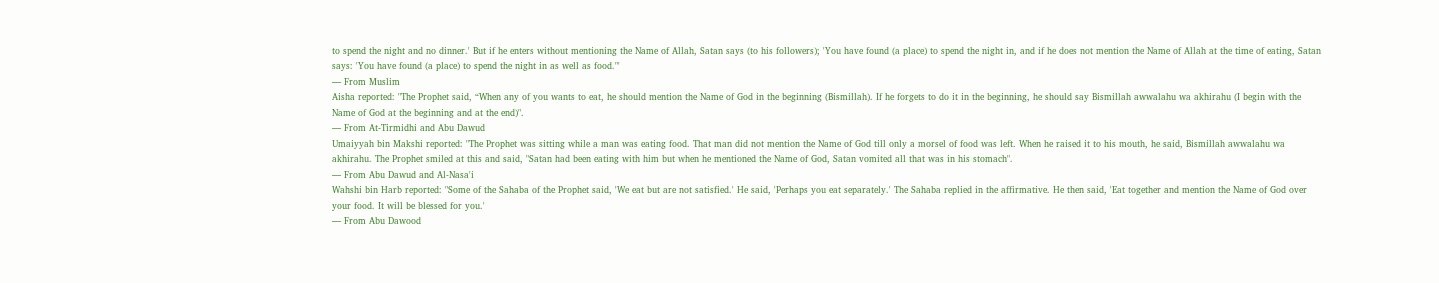to spend the night and no dinner.' But if he enters without mentioning the Name of Allah, Satan says (to his followers); 'You have found (a place) to spend the night in, and if he does not mention the Name of Allah at the time of eating, Satan says: 'You have found (a place) to spend the night in as well as food."'
— From Muslim
Aisha reported: "The Prophet said, “When any of you wants to eat, he should mention the Name of God in the beginning (Bismillah). If he forgets to do it in the beginning, he should say Bismillah awwalahu wa akhirahu (I begin with the Name of God at the beginning and at the end)".
— From At-Tirmidhi and Abu Dawud
Umaiyyah bin Makshi reported: "The Prophet was sitting while a man was eating food. That man did not mention the Name of God till only a morsel of food was left. When he raised it to his mouth, he said, Bismillah awwalahu wa akhirahu. The Prophet smiled at this and said, "Satan had been eating with him but when he mentioned the Name of God, Satan vomited all that was in his stomach".
— From Abu Dawud and Al-Nasa'i
Wahshi bin Harb reported: "Some of the Sahaba of the Prophet said, 'We eat but are not satisfied.' He said, 'Perhaps you eat separately.' The Sahaba replied in the affirmative. He then said, 'Eat together and mention the Name of God over your food. It will be blessed for you.'
— From Abu Dawood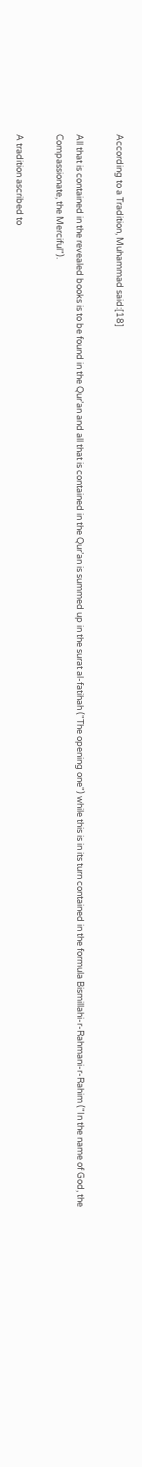According to a Tradition, Muhammad said:[18]

All that is contained in the revealed books is to be found in the Qur’an and all that is contained in the Qur’an is summed up in the surat al-fatihah ("The opening one") while this is in its turn contained in the formula Bismillahi-r-Rahmani-r-Rahim ("In the name of God, the Compassionate, the Merciful").

A tradition ascribed to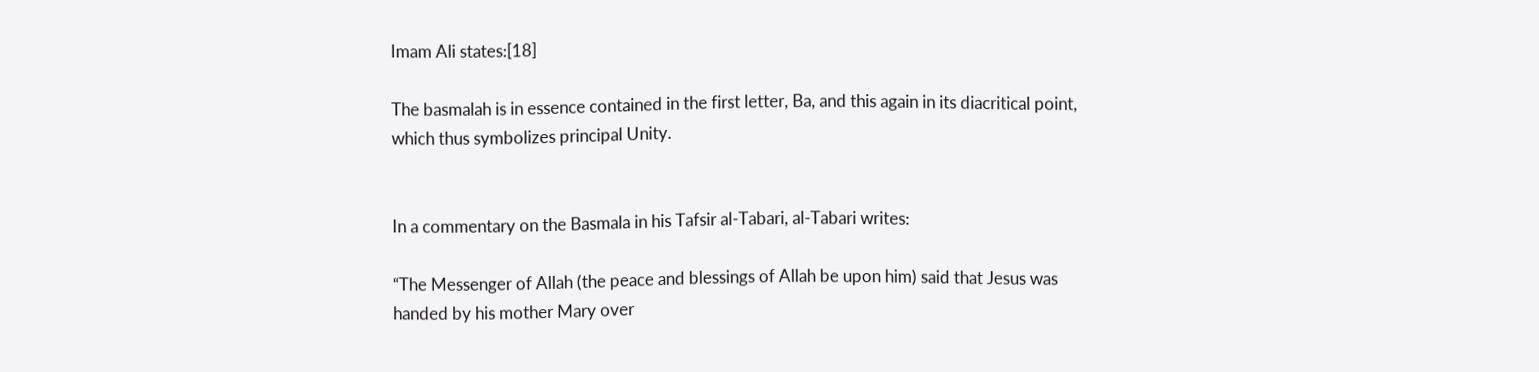Imam Ali states:[18]

The basmalah is in essence contained in the first letter, Ba, and this again in its diacritical point, which thus symbolizes principal Unity.


In a commentary on the Basmala in his Tafsir al-Tabari, al-Tabari writes:

“The Messenger of Allah (the peace and blessings of Allah be upon him) said that Jesus was handed by his mother Mary over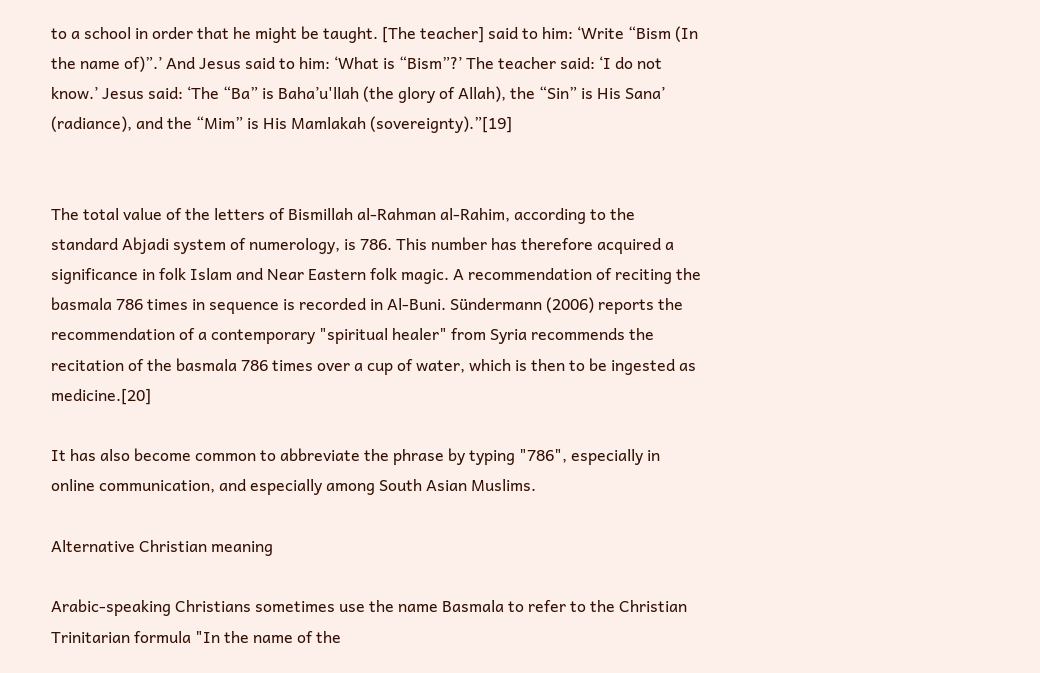to a school in order that he might be taught. [The teacher] said to him: ‘Write “Bism (In the name of)”.’ And Jesus said to him: ‘What is “Bism”?’ The teacher said: ‘I do not know.’ Jesus said: ‘The “Ba” is Baha’u'llah (the glory of Allah), the “Sin” is His Sana’ (radiance), and the “Mim” is His Mamlakah (sovereignty).”[19]


The total value of the letters of Bismillah al-Rahman al-Rahim, according to the standard Abjadi system of numerology, is 786. This number has therefore acquired a significance in folk Islam and Near Eastern folk magic. A recommendation of reciting the basmala 786 times in sequence is recorded in Al-Buni. Sündermann (2006) reports the recommendation of a contemporary "spiritual healer" from Syria recommends the recitation of the basmala 786 times over a cup of water, which is then to be ingested as medicine.[20]

It has also become common to abbreviate the phrase by typing "786", especially in online communication, and especially among South Asian Muslims.

Alternative Christian meaning

Arabic-speaking Christians sometimes use the name Basmala to refer to the Christian Trinitarian formula "In the name of the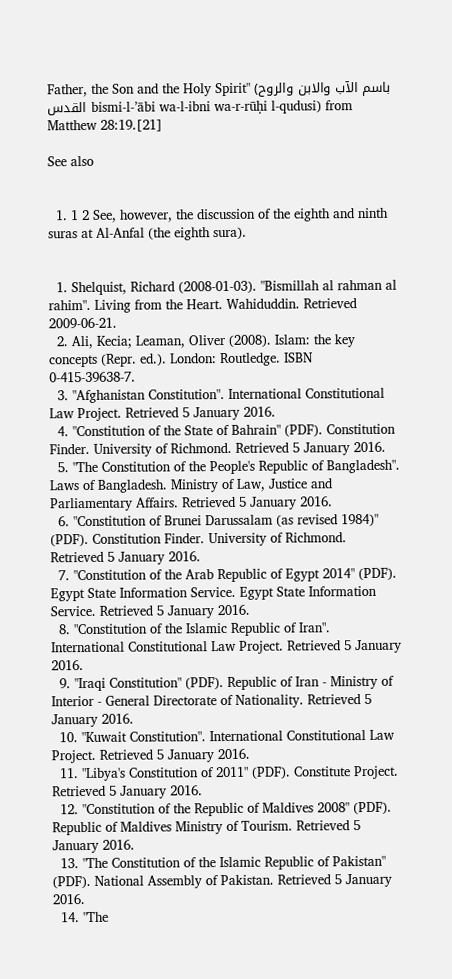Father, the Son and the Holy Spirit" (باسم الآب والابن والروح القدس bismi-l-’ābi wa-l-ibni wa-r-rūḥi l-qudusi) from Matthew 28:19.[21]

See also


  1. 1 2 See, however, the discussion of the eighth and ninth suras at Al-Anfal (the eighth sura).


  1. Shelquist, Richard (2008-01-03). "Bismillah al rahman al rahim". Living from the Heart. Wahiduddin. Retrieved 2009-06-21.
  2. Ali, Kecia; Leaman, Oliver (2008). Islam: the key concepts (Repr. ed.). London: Routledge. ISBN 0-415-39638-7.
  3. "Afghanistan Constitution". International Constitutional Law Project. Retrieved 5 January 2016.
  4. "Constitution of the State of Bahrain" (PDF). Constitution Finder. University of Richmond. Retrieved 5 January 2016.
  5. "The Constitution of the People's Republic of Bangladesh". Laws of Bangladesh. Ministry of Law, Justice and Parliamentary Affairs. Retrieved 5 January 2016.
  6. "Constitution of Brunei Darussalam (as revised 1984)" (PDF). Constitution Finder. University of Richmond. Retrieved 5 January 2016.
  7. "Constitution of the Arab Republic of Egypt 2014" (PDF). Egypt State Information Service. Egypt State Information Service. Retrieved 5 January 2016.
  8. "Constitution of the Islamic Republic of Iran". International Constitutional Law Project. Retrieved 5 January 2016.
  9. "Iraqi Constitution" (PDF). Republic of Iran - Ministry of Interior - General Directorate of Nationality. Retrieved 5 January 2016.
  10. "Kuwait Constitution". International Constitutional Law Project. Retrieved 5 January 2016.
  11. "Libya's Constitution of 2011" (PDF). Constitute Project. Retrieved 5 January 2016.
  12. "Constitution of the Republic of Maldives 2008" (PDF). Republic of Maldives Ministry of Tourism. Retrieved 5 January 2016.
  13. "The Constitution of the Islamic Republic of Pakistan" (PDF). National Assembly of Pakistan. Retrieved 5 January 2016.
  14. "The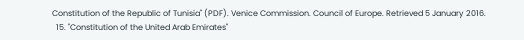Constitution of the Republic of Tunisia" (PDF). Venice Commission. Council of Europe. Retrieved 5 January 2016.
  15. "Constitution of the United Arab Emirates"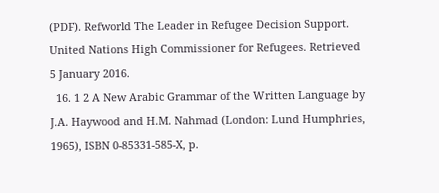(PDF). Refworld The Leader in Refugee Decision Support. United Nations High Commissioner for Refugees. Retrieved 5 January 2016.
  16. 1 2 A New Arabic Grammar of the Written Language by J.A. Haywood and H.M. Nahmad (London: Lund Humphries, 1965), ISBN 0-85331-585-X, p.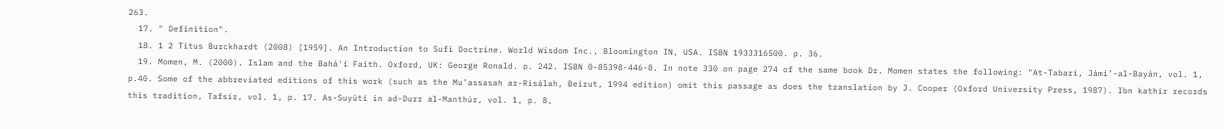263.
  17. " Definition".
  18. 1 2 Titus Burckhardt (2008) [1959]. An Introduction to Sufi Doctrine. World Wisdom Inc., Bloomington IN, USA. ISBN 1933316500. p. 36.
  19. Momen, M. (2000). Islam and the Bahá'í Faith. Oxford, UK: George Ronald. p. 242. ISBN 0-85398-446-8. In note 330 on page 274 of the same book Dr. Momen states the following: "At-Tabarí, Jámi’-al-Bayán, vol. 1, p.40. Some of the abbreviated editions of this work (such as the Mu’assasah ar-Risálah, Beirut, 1994 edition) omit this passage as does the translation by J. Cooper (Oxford University Press, 1987). Ibn kathír records this tradition, Tafsír, vol. 1, p. 17. As-Suyútí in ad-Durr al-Manthúr, vol. 1, p. 8,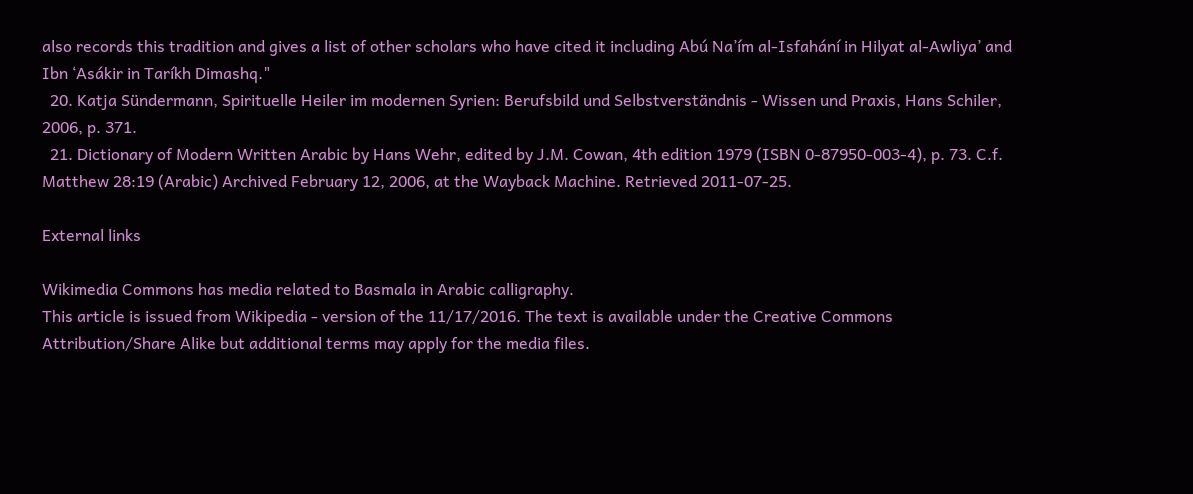also records this tradition and gives a list of other scholars who have cited it including Abú Na’ím al-Isfahání in Hilyat al-Awliya’ and Ibn ‘Asákir in Taríkh Dimashq."
  20. Katja Sündermann, Spirituelle Heiler im modernen Syrien: Berufsbild und Selbstverständnis - Wissen und Praxis, Hans Schiler, 2006, p. 371.
  21. Dictionary of Modern Written Arabic by Hans Wehr, edited by J.M. Cowan, 4th edition 1979 (ISBN 0-87950-003-4), p. 73. C.f. Matthew 28:19 (Arabic) Archived February 12, 2006, at the Wayback Machine. Retrieved 2011-07-25.

External links

Wikimedia Commons has media related to Basmala in Arabic calligraphy.
This article is issued from Wikipedia - version of the 11/17/2016. The text is available under the Creative Commons Attribution/Share Alike but additional terms may apply for the media files.